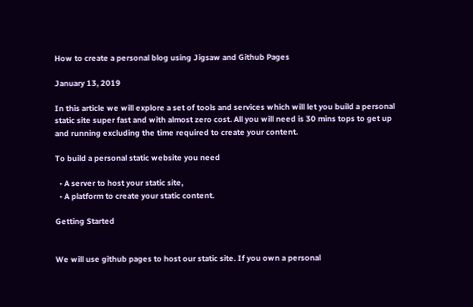How to create a personal blog using Jigsaw and Github Pages

January 13, 2019

In this article we will explore a set of tools and services which will let you build a personal static site super fast and with almost zero cost. All you will need is 30 mins tops to get up and running excluding the time required to create your content.

To build a personal static website you need

  • A server to host your static site,
  • A platform to create your static content.

Getting Started


We will use github pages to host our static site. If you own a personal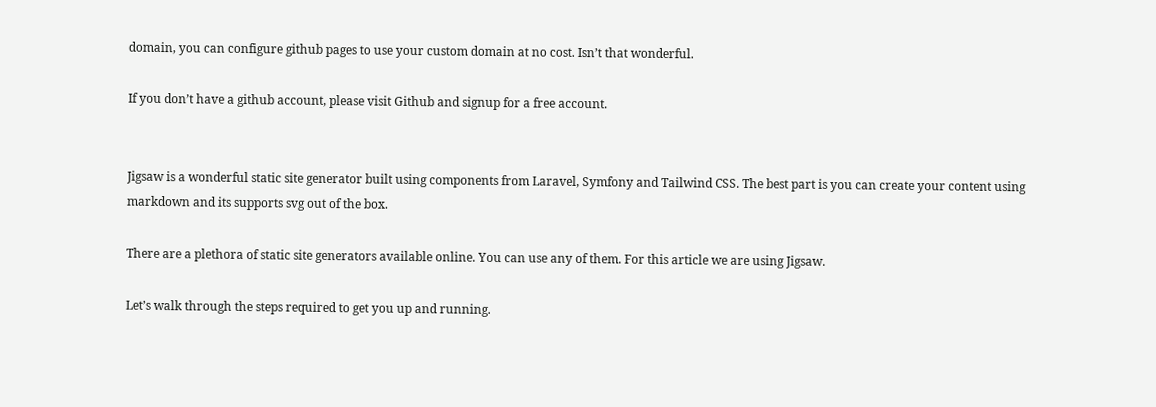domain, you can configure github pages to use your custom domain at no cost. Isn’t that wonderful.

If you don’t have a github account, please visit Github and signup for a free account.


Jigsaw is a wonderful static site generator built using components from Laravel, Symfony and Tailwind CSS. The best part is you can create your content using markdown and its supports svg out of the box.

There are a plethora of static site generators available online. You can use any of them. For this article we are using Jigsaw.

Let’s walk through the steps required to get you up and running.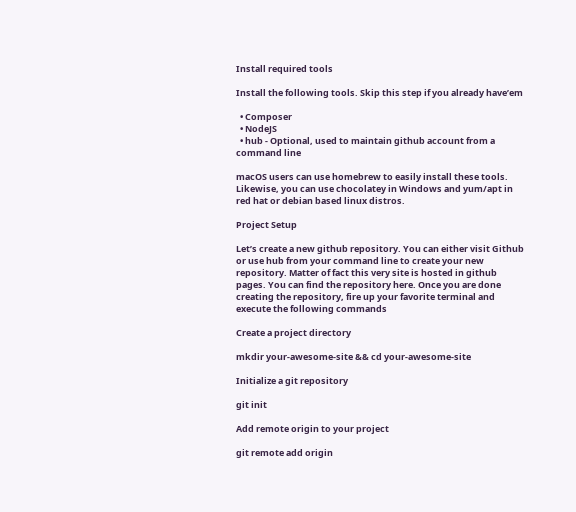Install required tools

Install the following tools. Skip this step if you already have’em

  • Composer
  • NodeJS
  • hub - Optional, used to maintain github account from a command line

macOS users can use homebrew to easily install these tools. Likewise, you can use chocolatey in Windows and yum/apt in red hat or debian based linux distros.

Project Setup

Let’s create a new github repository. You can either visit Github or use hub from your command line to create your new repository. Matter of fact this very site is hosted in github pages. You can find the repository here. Once you are done creating the repository, fire up your favorite terminal and execute the following commands

Create a project directory

mkdir your-awesome-site && cd your-awesome-site

Initialize a git repository

git init

Add remote origin to your project

git remote add origin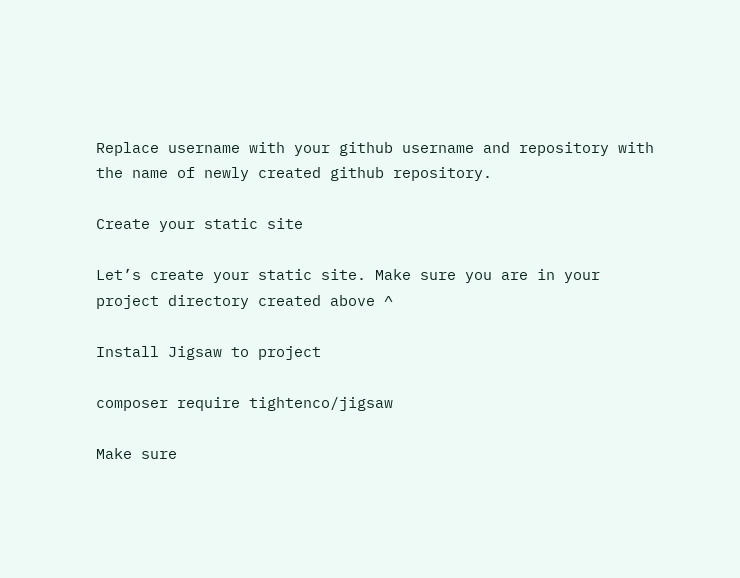Replace username with your github username and repository with the name of newly created github repository.

Create your static site

Let’s create your static site. Make sure you are in your project directory created above ^

Install Jigsaw to project

composer require tightenco/jigsaw

Make sure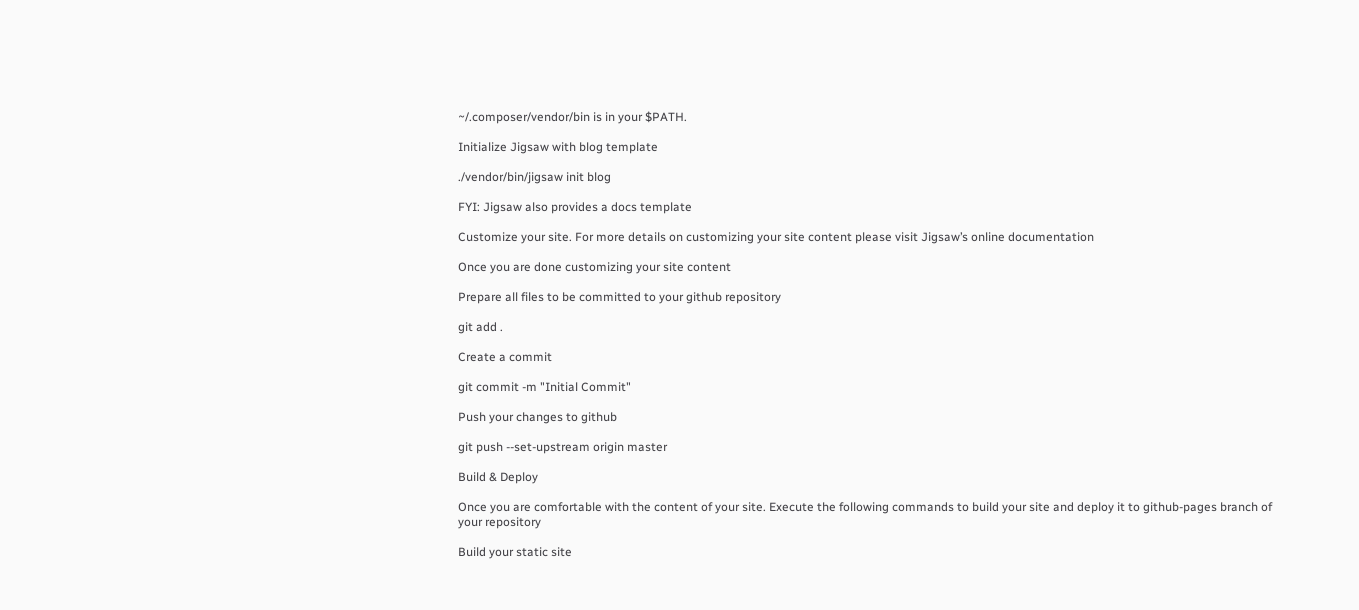~/.composer/vendor/bin is in your $PATH.

Initialize Jigsaw with blog template

./vendor/bin/jigsaw init blog

FYI: Jigsaw also provides a docs template

Customize your site. For more details on customizing your site content please visit Jigsaw’s online documentation

Once you are done customizing your site content

Prepare all files to be committed to your github repository

git add .

Create a commit

git commit -m "Initial Commit"

Push your changes to github

git push --set-upstream origin master

Build & Deploy

Once you are comfortable with the content of your site. Execute the following commands to build your site and deploy it to github-pages branch of your repository

Build your static site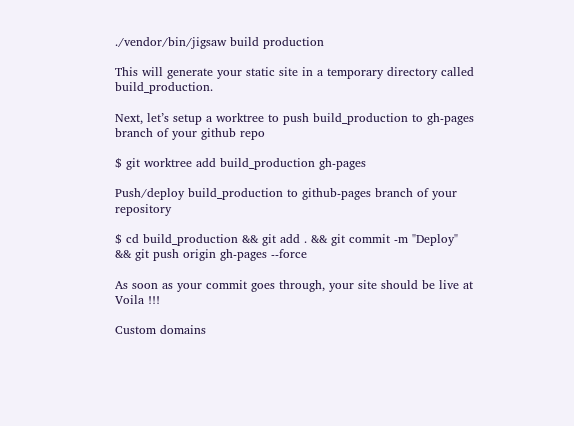./vendor/bin/jigsaw build production

This will generate your static site in a temporary directory called build_production.

Next, let’s setup a worktree to push build_production to gh-pages branch of your github repo

$ git worktree add build_production gh-pages

Push/deploy build_production to github-pages branch of your repository

$ cd build_production && git add . && git commit -m "Deploy" && git push origin gh-pages --force

As soon as your commit goes through, your site should be live at Voila !!!

Custom domains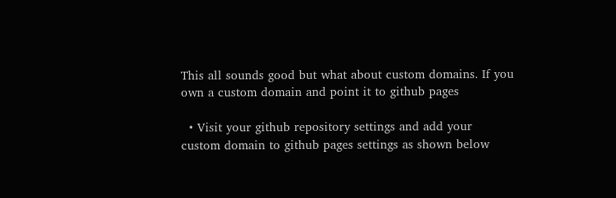This all sounds good but what about custom domains. If you own a custom domain and point it to github pages

  • Visit your github repository settings and add your custom domain to github pages settings as shown below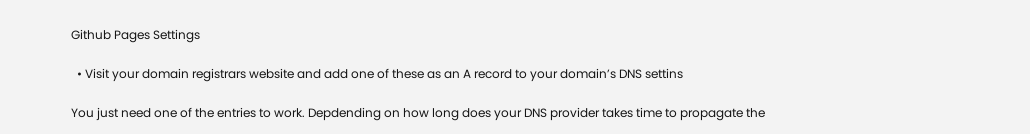Github Pages Settings

  • Visit your domain registrars website and add one of these as an A record to your domain’s DNS settins

You just need one of the entries to work. Depdending on how long does your DNS provider takes time to propagate the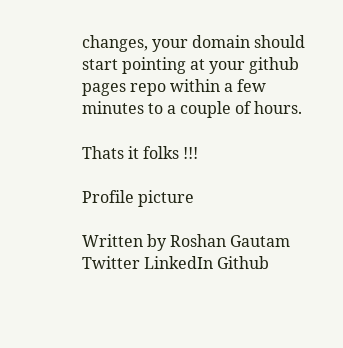changes, your domain should start pointing at your github pages repo within a few minutes to a couple of hours.

Thats it folks !!!

Profile picture

Written by Roshan Gautam
Twitter LinkedIn Github